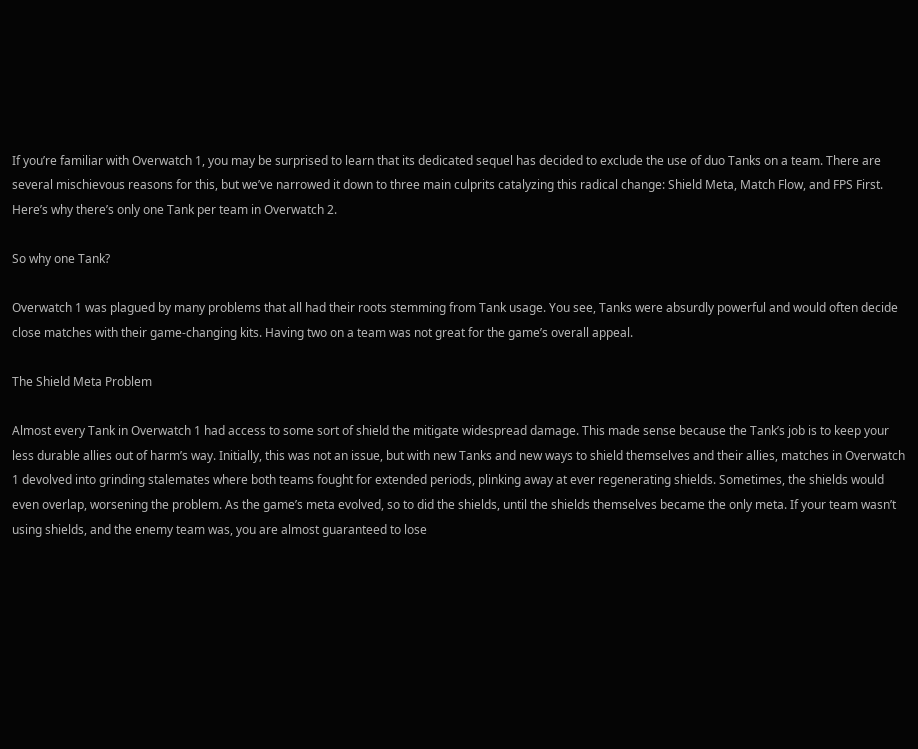If you’re familiar with Overwatch 1, you may be surprised to learn that its dedicated sequel has decided to exclude the use of duo Tanks on a team. There are several mischievous reasons for this, but we’ve narrowed it down to three main culprits catalyzing this radical change: Shield Meta, Match Flow, and FPS First. Here’s why there’s only one Tank per team in Overwatch 2.

So why one Tank?

Overwatch 1 was plagued by many problems that all had their roots stemming from Tank usage. You see, Tanks were absurdly powerful and would often decide close matches with their game-changing kits. Having two on a team was not great for the game’s overall appeal.

The Shield Meta Problem

Almost every Tank in Overwatch 1 had access to some sort of shield the mitigate widespread damage. This made sense because the Tank’s job is to keep your less durable allies out of harm’s way. Initially, this was not an issue, but with new Tanks and new ways to shield themselves and their allies, matches in Overwatch 1 devolved into grinding stalemates where both teams fought for extended periods, plinking away at ever regenerating shields. Sometimes, the shields would even overlap, worsening the problem. As the game’s meta evolved, so to did the shields, until the shields themselves became the only meta. If your team wasn’t using shields, and the enemy team was, you are almost guaranteed to lose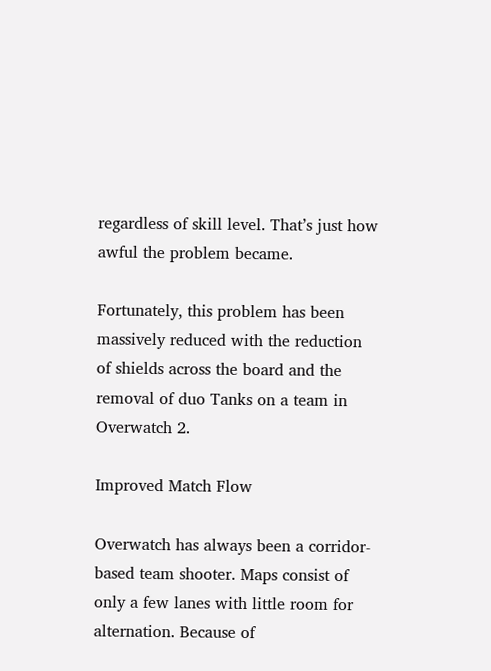regardless of skill level. That’s just how awful the problem became.

Fortunately, this problem has been massively reduced with the reduction of shields across the board and the removal of duo Tanks on a team in Overwatch 2.

Improved Match Flow

Overwatch has always been a corridor-based team shooter. Maps consist of only a few lanes with little room for alternation. Because of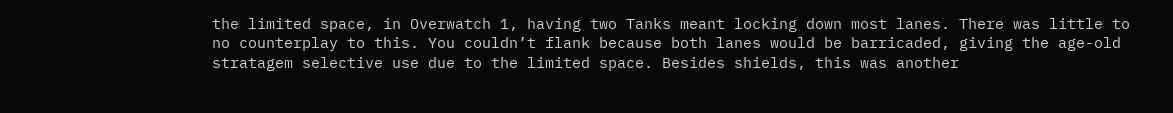the limited space, in Overwatch 1, having two Tanks meant locking down most lanes. There was little to no counterplay to this. You couldn’t flank because both lanes would be barricaded, giving the age-old stratagem selective use due to the limited space. Besides shields, this was another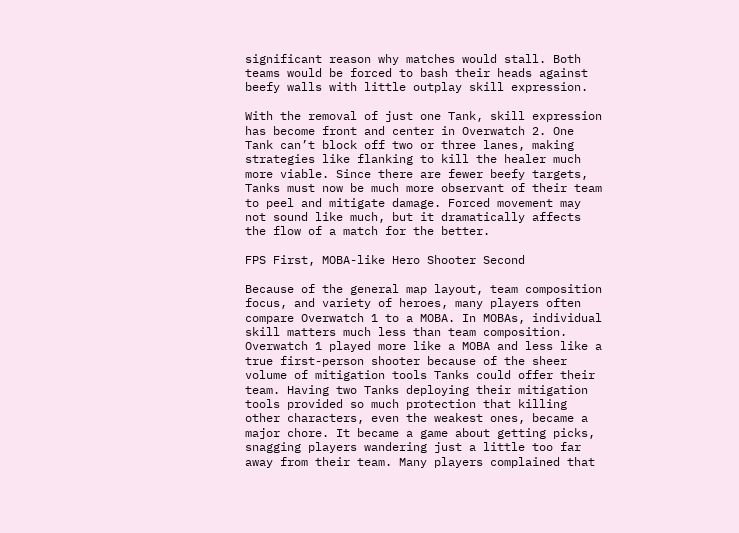significant reason why matches would stall. Both teams would be forced to bash their heads against beefy walls with little outplay skill expression.

With the removal of just one Tank, skill expression has become front and center in Overwatch 2. One Tank can’t block off two or three lanes, making strategies like flanking to kill the healer much more viable. Since there are fewer beefy targets, Tanks must now be much more observant of their team to peel and mitigate damage. Forced movement may not sound like much, but it dramatically affects the flow of a match for the better.

FPS First, MOBA-like Hero Shooter Second

Because of the general map layout, team composition focus, and variety of heroes, many players often compare Overwatch 1 to a MOBA. In MOBAs, individual skill matters much less than team composition. Overwatch 1 played more like a MOBA and less like a true first-person shooter because of the sheer volume of mitigation tools Tanks could offer their team. Having two Tanks deploying their mitigation tools provided so much protection that killing other characters, even the weakest ones, became a major chore. It became a game about getting picks, snagging players wandering just a little too far away from their team. Many players complained that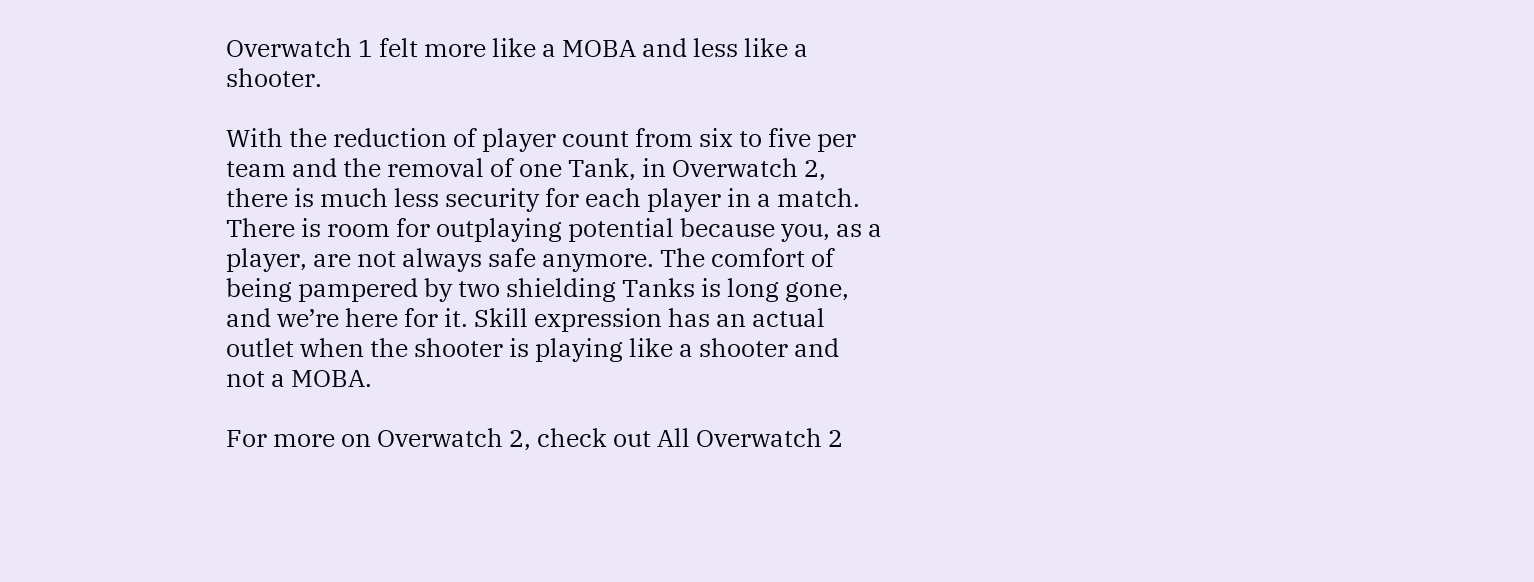Overwatch 1 felt more like a MOBA and less like a shooter.

With the reduction of player count from six to five per team and the removal of one Tank, in Overwatch 2, there is much less security for each player in a match. There is room for outplaying potential because you, as a player, are not always safe anymore. The comfort of being pampered by two shielding Tanks is long gone, and we’re here for it. Skill expression has an actual outlet when the shooter is playing like a shooter and not a MOBA.

For more on Overwatch 2, check out All Overwatch 2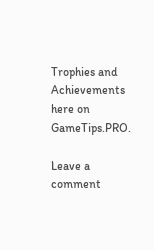Trophies and Achievements here on GameTips.PRO.

Leave a comment